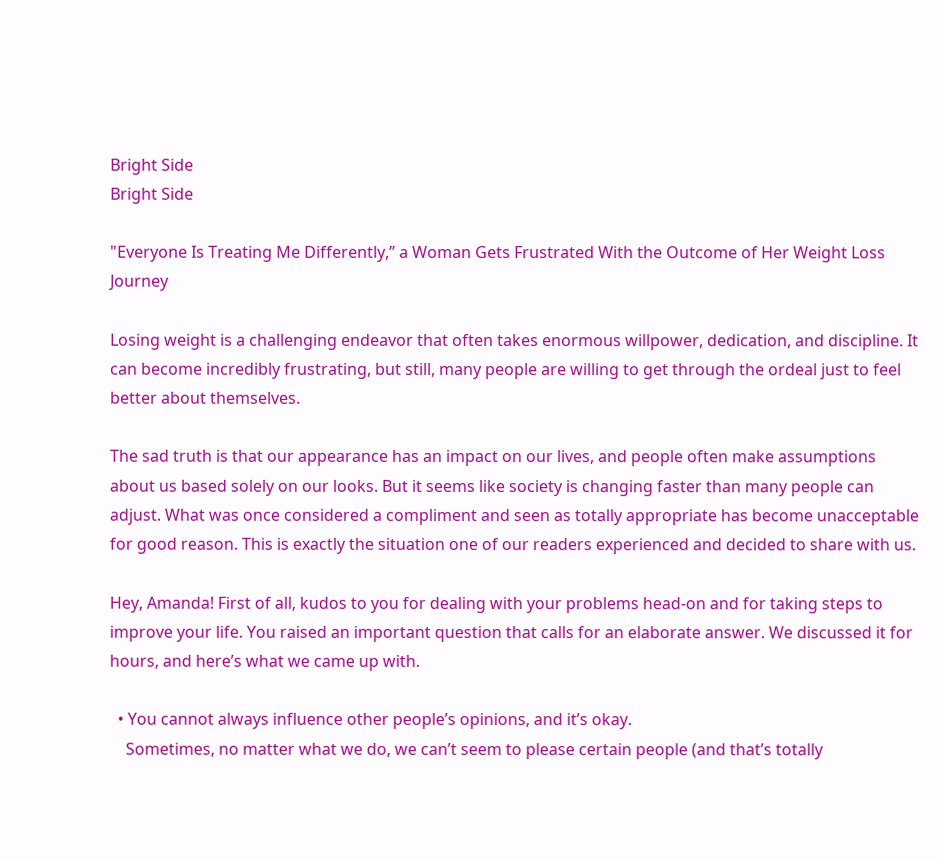Bright Side
Bright Side

"Everyone Is Treating Me Differently,’’ a Woman Gets Frustrated With the Outcome of Her Weight Loss Journey

Losing weight is a challenging endeavor that often takes enormous willpower, dedication, and discipline. It can become incredibly frustrating, but still, many people are willing to get through the ordeal just to feel better about themselves.

The sad truth is that our appearance has an impact on our lives, and people often make assumptions about us based solely on our looks. But it seems like society is changing faster than many people can adjust. What was once considered a compliment and seen as totally appropriate has become unacceptable for good reason. This is exactly the situation one of our readers experienced and decided to share with us.

Hey, Amanda! First of all, kudos to you for dealing with your problems head-on and for taking steps to improve your life. You raised an important question that calls for an elaborate answer. We discussed it for hours, and here’s what we came up with.

  • You cannot always influence other people’s opinions, and it’s okay.
    Sometimes, no matter what we do, we can’t seem to please certain people (and that’s totally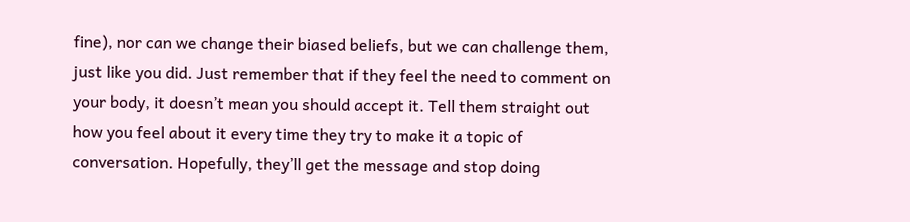fine), nor can we change their biased beliefs, but we can challenge them, just like you did. Just remember that if they feel the need to comment on your body, it doesn’t mean you should accept it. Tell them straight out how you feel about it every time they try to make it a topic of conversation. Hopefully, they’ll get the message and stop doing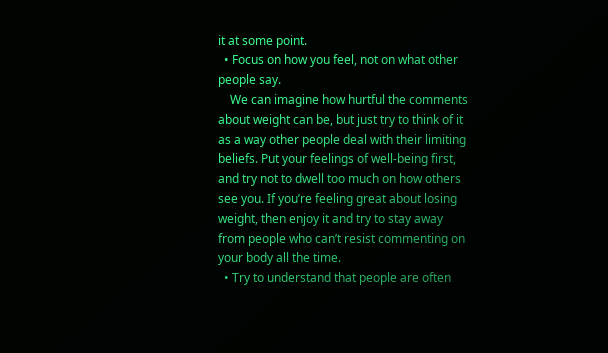it at some point.
  • Focus on how you feel, not on what other people say.
    We can imagine how hurtful the comments about weight can be, but just try to think of it as a way other people deal with their limiting beliefs. Put your feelings of well-being first, and try not to dwell too much on how others see you. If you’re feeling great about losing weight, then enjoy it and try to stay away from people who can’t resist commenting on your body all the time.
  • Try to understand that people are often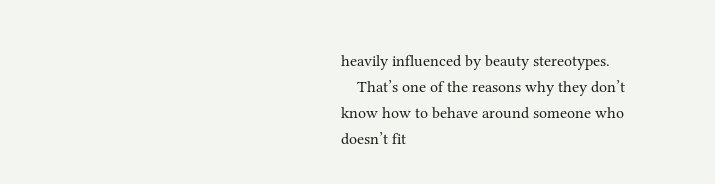heavily influenced by beauty stereotypes.
    That’s one of the reasons why they don’t know how to behave around someone who doesn’t fit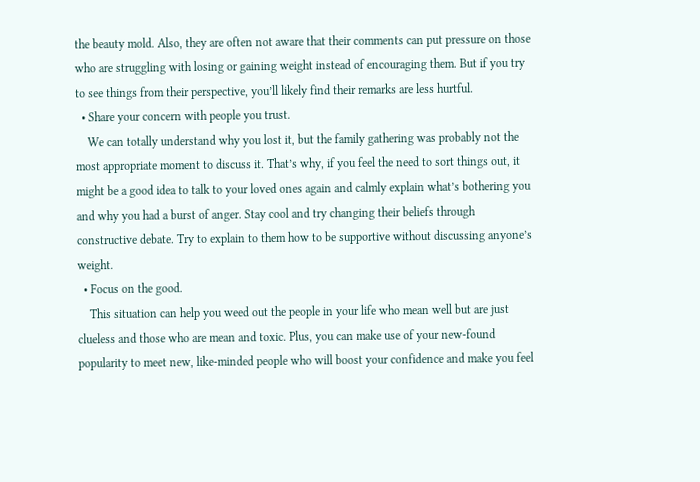the beauty mold. Also, they are often not aware that their comments can put pressure on those who are struggling with losing or gaining weight instead of encouraging them. But if you try to see things from their perspective, you’ll likely find their remarks are less hurtful.
  • Share your concern with people you trust.
    We can totally understand why you lost it, but the family gathering was probably not the most appropriate moment to discuss it. That’s why, if you feel the need to sort things out, it might be a good idea to talk to your loved ones again and calmly explain what’s bothering you and why you had a burst of anger. Stay cool and try changing their beliefs through constructive debate. Try to explain to them how to be supportive without discussing anyone’s weight.
  • Focus on the good.
    This situation can help you weed out the people in your life who mean well but are just clueless and those who are mean and toxic. Plus, you can make use of your new-found popularity to meet new, like-minded people who will boost your confidence and make you feel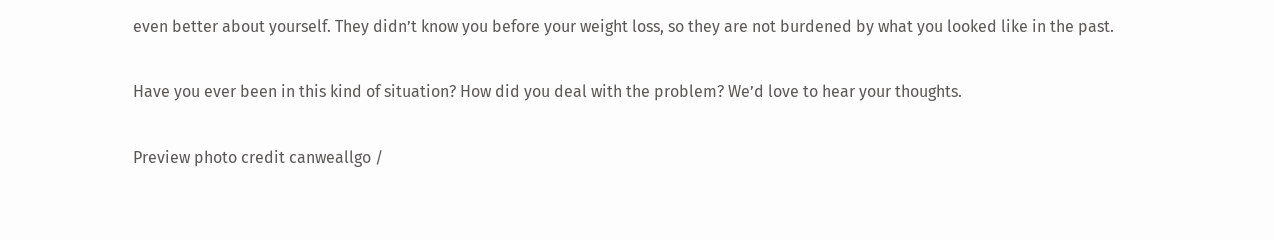even better about yourself. They didn’t know you before your weight loss, so they are not burdened by what you looked like in the past.

Have you ever been in this kind of situation? How did you deal with the problem? We’d love to hear your thoughts.

Preview photo credit canweallgo /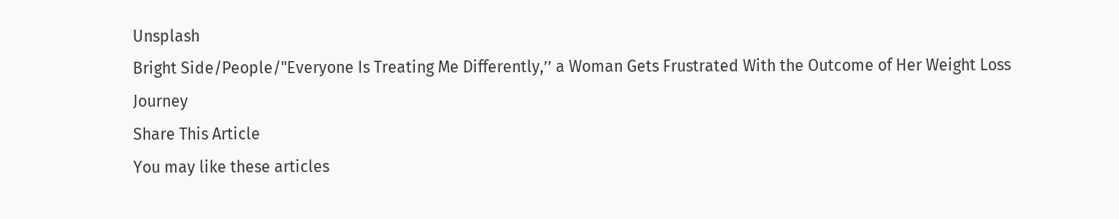Unsplash
Bright Side/People/"Everyone Is Treating Me Differently,’’ a Woman Gets Frustrated With the Outcome of Her Weight Loss Journey
Share This Article
You may like these articles